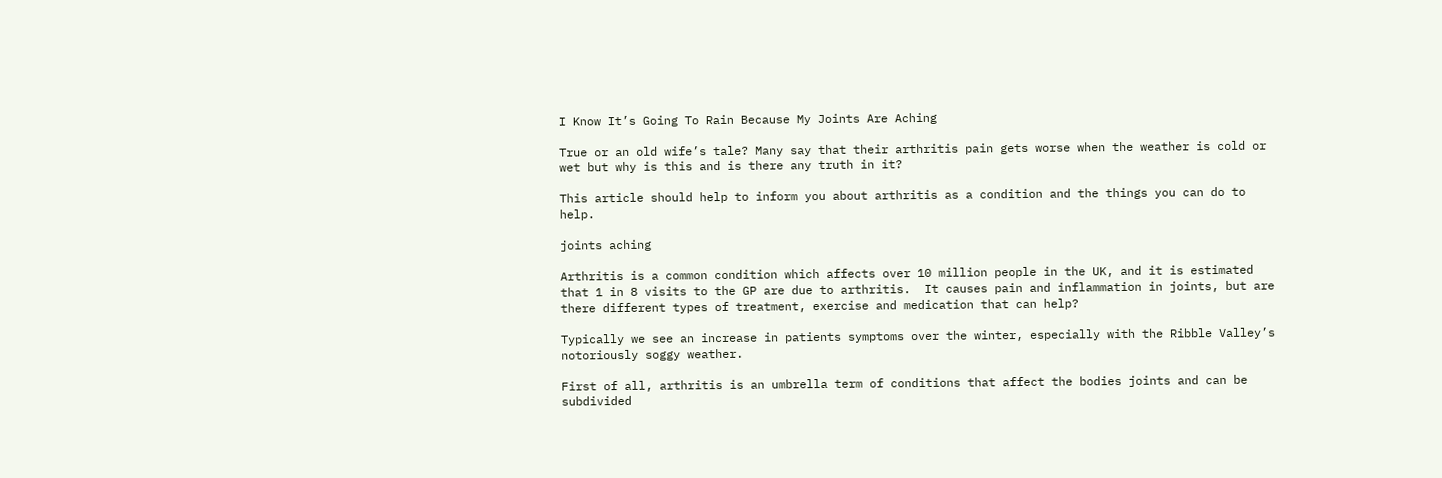I Know It’s Going To Rain Because My Joints Are Aching

True or an old wife’s tale? Many say that their arthritis pain gets worse when the weather is cold or wet but why is this and is there any truth in it?

This article should help to inform you about arthritis as a condition and the things you can do to help.

joints aching

Arthritis is a common condition which affects over 10 million people in the UK, and it is estimated that 1 in 8 visits to the GP are due to arthritis.  It causes pain and inflammation in joints, but are there different types of treatment, exercise and medication that can help?

Typically we see an increase in patients symptoms over the winter, especially with the Ribble Valley’s notoriously soggy weather.

First of all, arthritis is an umbrella term of conditions that affect the bodies joints and can be subdivided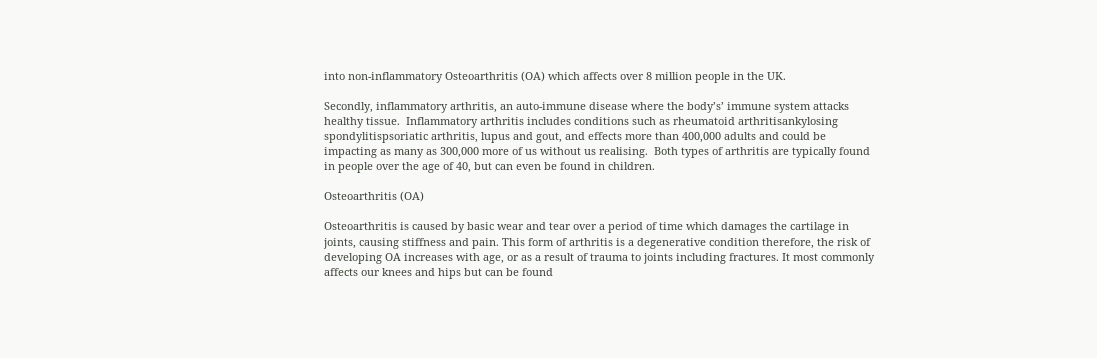into non-inflammatory Osteoarthritis (OA) which affects over 8 million people in the UK.

Secondly, inflammatory arthritis, an auto-immune disease where the body’s’ immune system attacks healthy tissue.  Inflammatory arthritis includes conditions such as rheumatoid arthritisankylosing spondylitispsoriatic arthritis, lupus and gout, and effects more than 400,000 adults and could be impacting as many as 300,000 more of us without us realising.  Both types of arthritis are typically found in people over the age of 40, but can even be found in children.

Osteoarthritis (OA)

Osteoarthritis is caused by basic wear and tear over a period of time which damages the cartilage in joints, causing stiffness and pain. This form of arthritis is a degenerative condition therefore, the risk of developing OA increases with age, or as a result of trauma to joints including fractures. It most commonly affects our knees and hips but can be found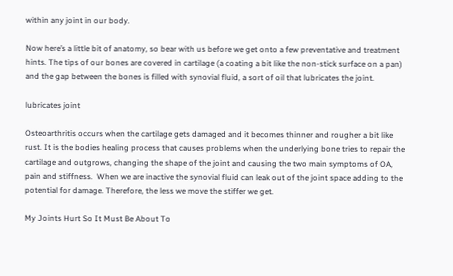within any joint in our body.

Now here’s a little bit of anatomy, so bear with us before we get onto a few preventative and treatment hints. The tips of our bones are covered in cartilage (a coating a bit like the non-stick surface on a pan) and the gap between the bones is filled with synovial fluid, a sort of oil that lubricates the joint.

lubricates joint

Osteoarthritis occurs when the cartilage gets damaged and it becomes thinner and rougher a bit like rust. It is the bodies healing process that causes problems when the underlying bone tries to repair the cartilage and outgrows, changing the shape of the joint and causing the two main symptoms of OA, pain and stiffness.  When we are inactive the synovial fluid can leak out of the joint space adding to the potential for damage. Therefore, the less we move the stiffer we get.

My Joints Hurt So It Must Be About To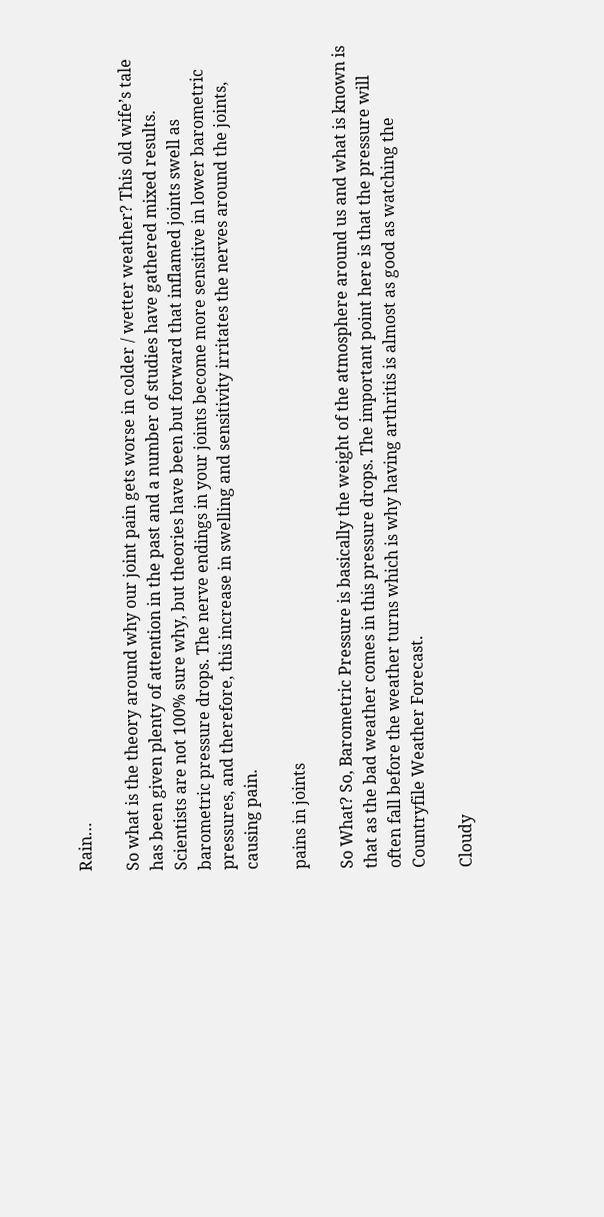Rain…

So what is the theory around why our joint pain gets worse in colder / wetter weather? This old wife’s tale has been given plenty of attention in the past and a number of studies have gathered mixed results. Scientists are not 100% sure why, but theories have been but forward that inflamed joints swell as barometric pressure drops. The nerve endings in your joints become more sensitive in lower barometric pressures, and therefore, this increase in swelling and sensitivity irritates the nerves around the joints, causing pain.

pains in joints

So What? So, Barometric Pressure is basically the weight of the atmosphere around us and what is known is that as the bad weather comes in this pressure drops. The important point here is that the pressure will often fall before the weather turns which is why having arthritis is almost as good as watching the Countryfile Weather Forecast.

Cloudy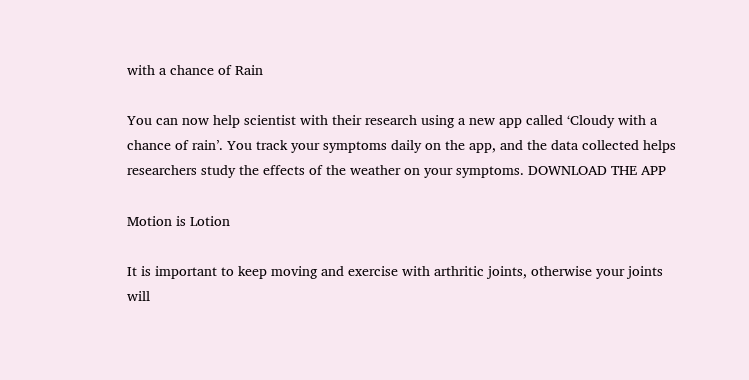with a chance of Rain

You can now help scientist with their research using a new app called ‘Cloudy with a chance of rain’. You track your symptoms daily on the app, and the data collected helps researchers study the effects of the weather on your symptoms. DOWNLOAD THE APP

Motion is Lotion

It is important to keep moving and exercise with arthritic joints, otherwise your joints will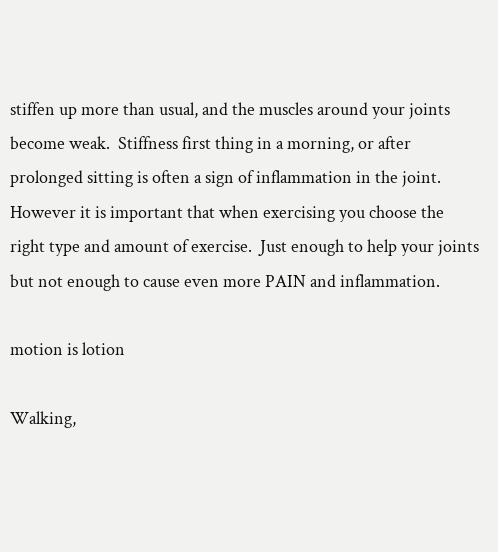stiffen up more than usual, and the muscles around your joints become weak.  Stiffness first thing in a morning, or after prolonged sitting is often a sign of inflammation in the joint.  However it is important that when exercising you choose the right type and amount of exercise.  Just enough to help your joints but not enough to cause even more PAIN and inflammation.

motion is lotion

Walking,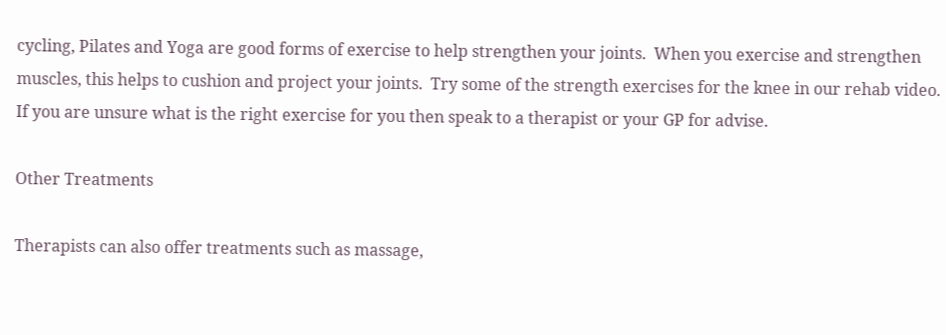cycling, Pilates and Yoga are good forms of exercise to help strengthen your joints.  When you exercise and strengthen muscles, this helps to cushion and project your joints.  Try some of the strength exercises for the knee in our rehab video.   If you are unsure what is the right exercise for you then speak to a therapist or your GP for advise.

Other Treatments

Therapists can also offer treatments such as massage,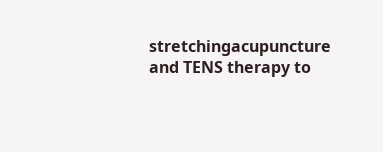stretchingacupuncture and TENS therapy to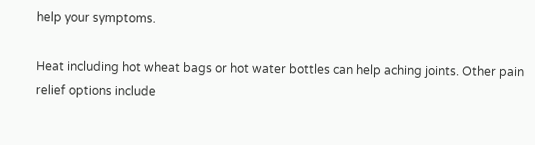help your symptoms.

Heat including hot wheat bags or hot water bottles can help aching joints. Other pain relief options include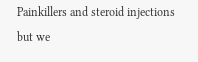Painkillers and steroid injections  but we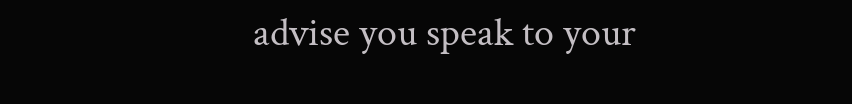advise you speak to your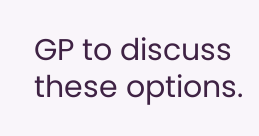GP to discuss these options.